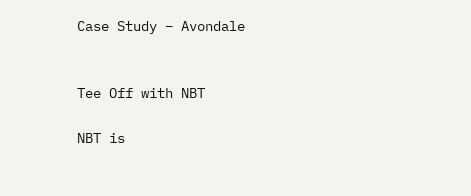Case Study – Avondale


Tee Off with NBT

NBT is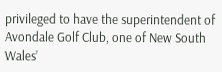privileged to have the superintendent of Avondale Golf Club, one of New South Wales’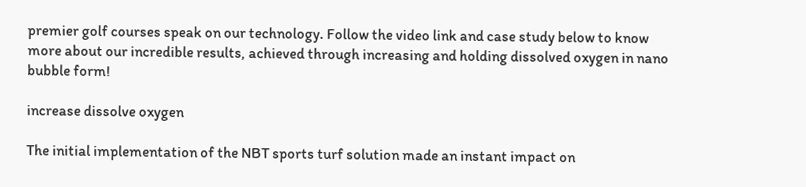premier golf courses speak on our technology. Follow the video link and case study below to know more about our incredible results, achieved through increasing and holding dissolved oxygen in nano bubble form!

increase dissolve oxygen

The initial implementation of the NBT sports turf solution made an instant impact on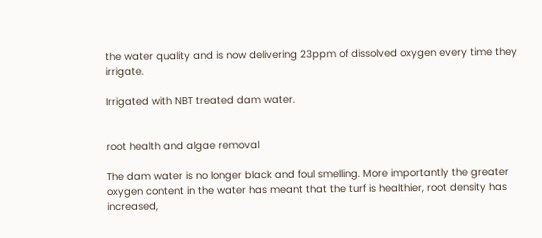the water quality and is now delivering 23ppm of dissolved oxygen every time they irrigate.

Irrigated with NBT treated dam water.


root health and algae removal

The dam water is no longer black and foul smelling. More importantly the greater oxygen content in the water has meant that the turf is healthier, root density has increased,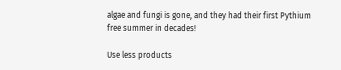algae and fungi is gone, and they had their first Pythium free summer in decades!

Use less products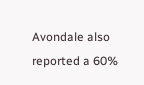Avondale also reported a 60%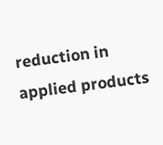reduction in applied products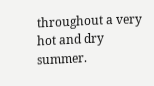throughout a very hot and dry summer.